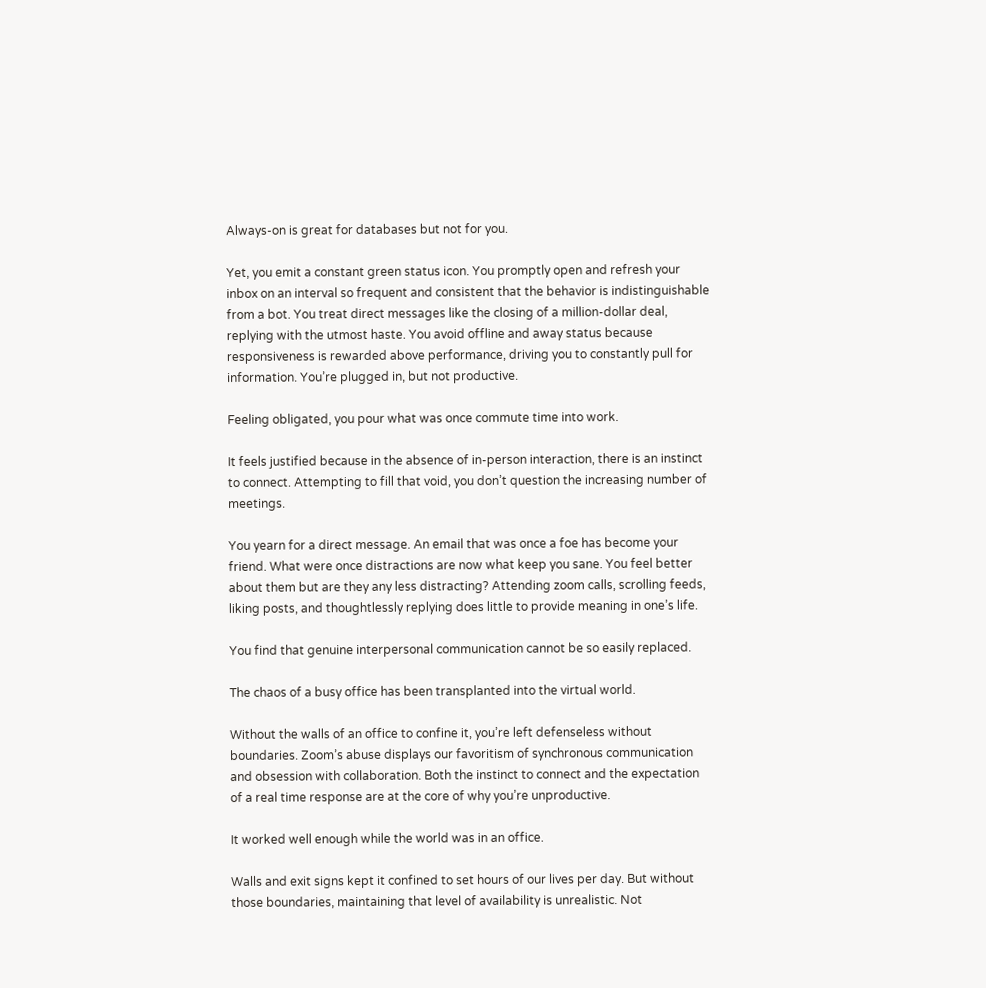Always-on is great for databases but not for you.

Yet, you emit a constant green status icon. You promptly open and refresh your inbox on an interval so frequent and consistent that the behavior is indistinguishable from a bot. You treat direct messages like the closing of a million-dollar deal, replying with the utmost haste. You avoid offline and away status because responsiveness is rewarded above performance, driving you to constantly pull for information. You’re plugged in, but not productive.

Feeling obligated, you pour what was once commute time into work.

It feels justified because in the absence of in-person interaction, there is an instinct to connect. Attempting to fill that void, you don’t question the increasing number of meetings.

You yearn for a direct message. An email that was once a foe has become your friend. What were once distractions are now what keep you sane. You feel better about them but are they any less distracting? Attending zoom calls, scrolling feeds, liking posts, and thoughtlessly replying does little to provide meaning in one’s life.

You find that genuine interpersonal communication cannot be so easily replaced.

The chaos of a busy office has been transplanted into the virtual world.

Without the walls of an office to confine it, you’re left defenseless without boundaries. Zoom’s abuse displays our favoritism of synchronous communication and obsession with collaboration. Both the instinct to connect and the expectation of a real time response are at the core of why you’re unproductive.

It worked well enough while the world was in an office.

Walls and exit signs kept it confined to set hours of our lives per day. But without those boundaries, maintaining that level of availability is unrealistic. Not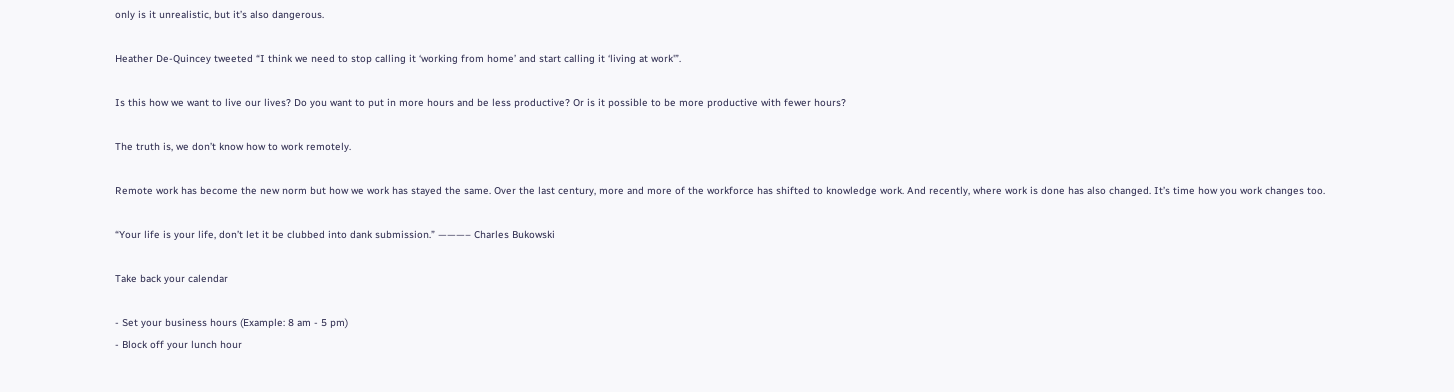only is it unrealistic, but it’s also dangerous.

Heather De-Quincey tweeted “I think we need to stop calling it ‘working from home’ and start calling it ‘living at work'”.

Is this how we want to live our lives? Do you want to put in more hours and be less productive? Or is it possible to be more productive with fewer hours?

The truth is, we don’t know how to work remotely.

Remote work has become the new norm but how we work has stayed the same. Over the last century, more and more of the workforce has shifted to knowledge work. And recently, where work is done has also changed. It’s time how you work changes too.

“Your life is your life, don’t let it be clubbed into dank submission.” ———– Charles Bukowski

Take back your calendar

- Set your business hours (Example: 8 am - 5 pm)
- Block off your lunch hour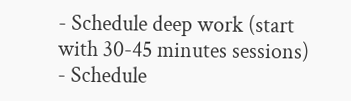- Schedule deep work (start with 30-45 minutes sessions)
- Schedule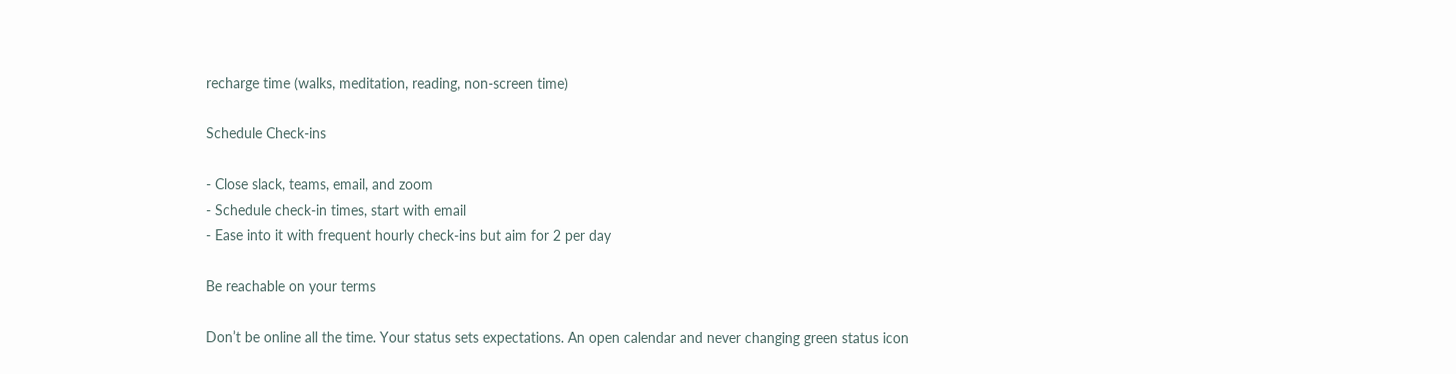recharge time (walks, meditation, reading, non-screen time)

Schedule Check-ins

- Close slack, teams, email, and zoom
- Schedule check-in times, start with email
- Ease into it with frequent hourly check-ins but aim for 2 per day

Be reachable on your terms

Don’t be online all the time. Your status sets expectations. An open calendar and never changing green status icon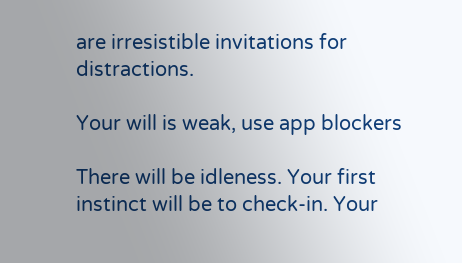are irresistible invitations for distractions.

Your will is weak, use app blockers

There will be idleness. Your first instinct will be to check-in. Your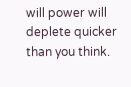will power will deplete quicker than you think.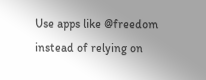Use apps like @freedom instead of relying on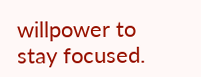willpower to stay focused.